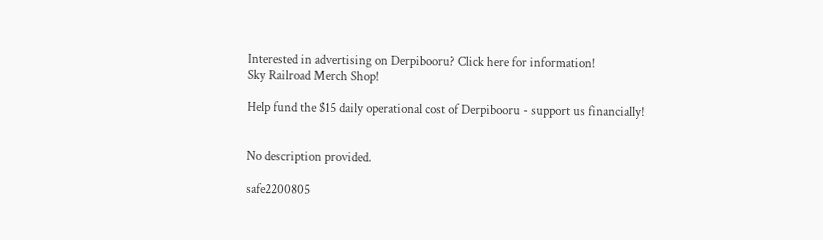Interested in advertising on Derpibooru? Click here for information!
Sky Railroad Merch Shop!

Help fund the $15 daily operational cost of Derpibooru - support us financially!


No description provided.

safe2200805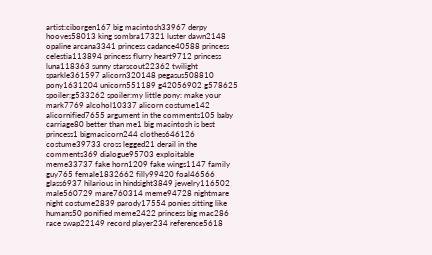artist:ciborgen167 big macintosh33967 derpy hooves58013 king sombra17321 luster dawn2148 opaline arcana3341 princess cadance40588 princess celestia113894 princess flurry heart9712 princess luna118363 sunny starscout22362 twilight sparkle361597 alicorn320148 pegasus508810 pony1631204 unicorn551189 g42056902 g578625 spoiler:g533262 spoiler:my little pony: make your mark7769 alcohol10337 alicorn costume142 alicornified7655 argument in the comments105 baby carriage80 better than me1 big macintosh is best princess1 bigmacicorn244 clothes646126 costume39733 cross legged21 derail in the comments369 dialogue95703 exploitable meme33737 fake horn1209 fake wings1147 family guy765 female1832662 filly99420 foal46566 glass6937 hilarious in hindsight3849 jewelry116502 male560729 mare760314 meme94728 nightmare night costume2839 parody17554 ponies sitting like humans50 ponified meme2422 princess big mac286 race swap22149 record player234 reference5618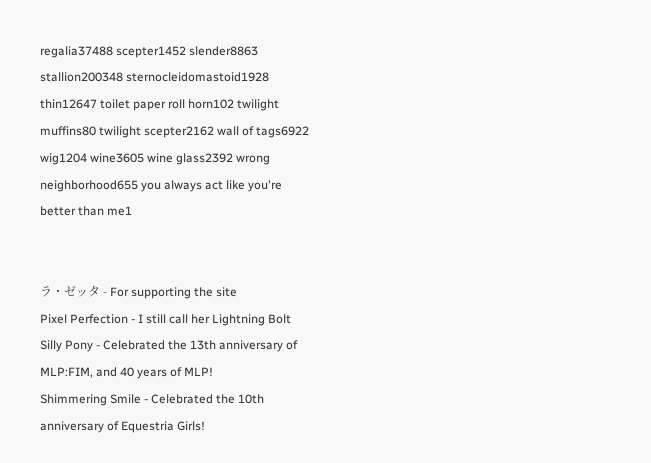regalia37488 scepter1452 slender8863 stallion200348 sternocleidomastoid1928 thin12647 toilet paper roll horn102 twilight muffins80 twilight scepter2162 wall of tags6922 wig1204 wine3605 wine glass2392 wrong neighborhood655 you always act like you're better than me1


ラ・ゼッタ - For supporting the site
Pixel Perfection - I still call her Lightning Bolt
Silly Pony - Celebrated the 13th anniversary of MLP:FIM, and 40 years of MLP!
Shimmering Smile - Celebrated the 10th anniversary of Equestria Girls!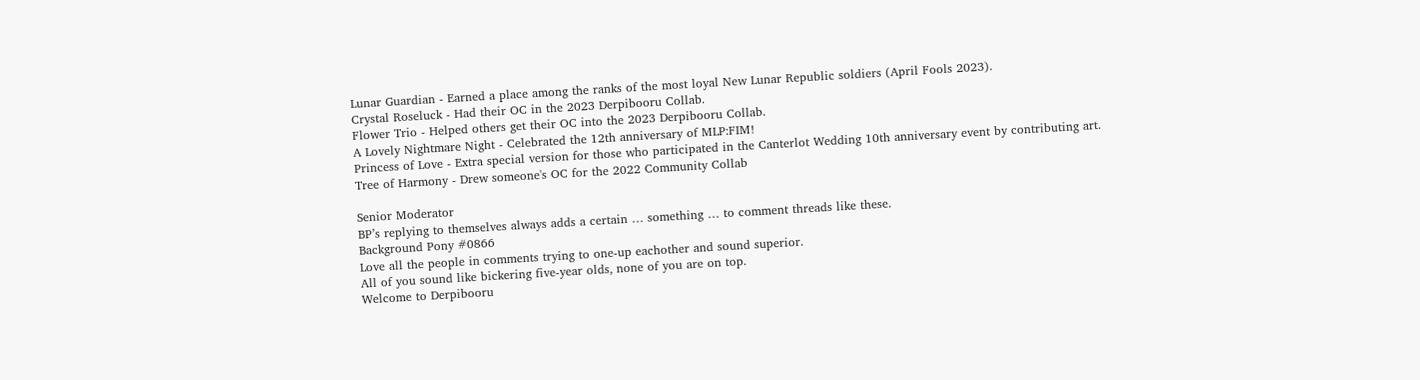Lunar Guardian - Earned a place among the ranks of the most loyal New Lunar Republic soldiers (April Fools 2023).
Crystal Roseluck - Had their OC in the 2023 Derpibooru Collab.
Flower Trio - Helped others get their OC into the 2023 Derpibooru Collab.
A Lovely Nightmare Night - Celebrated the 12th anniversary of MLP:FIM!
Princess of Love - Extra special version for those who participated in the Canterlot Wedding 10th anniversary event by contributing art.
Tree of Harmony - Drew someone's OC for the 2022 Community Collab

Senior Moderator
BP’s replying to themselves always adds a certain … something … to comment threads like these.
Background Pony #0866
Love all the people in comments trying to one-up eachother and sound superior.
All of you sound like bickering five-year olds, none of you are on top.
Welcome to Derpibooru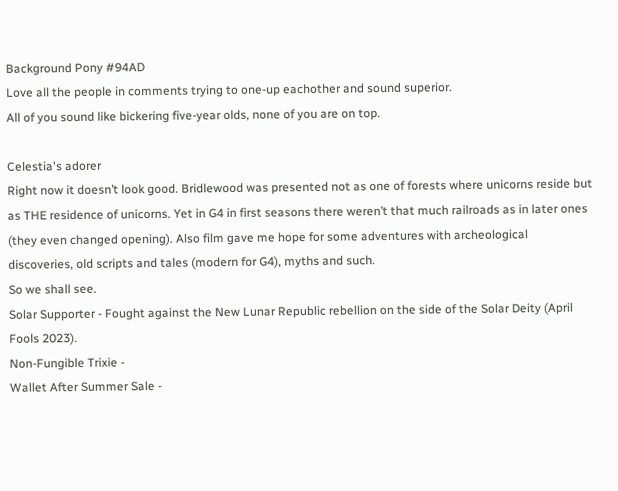Background Pony #94AD
Love all the people in comments trying to one-up eachother and sound superior.
All of you sound like bickering five-year olds, none of you are on top.

Celestia's adorer
Right now it doesn’t look good. Bridlewood was presented not as one of forests where unicorns reside but as THE residence of unicorns. Yet in G4 in first seasons there weren’t that much railroads as in later ones (they even changed opening). Also film gave me hope for some adventures with archeological discoveries, old scripts and tales (modern for G4), myths and such.
So we shall see.
Solar Supporter - Fought against the New Lunar Republic rebellion on the side of the Solar Deity (April Fools 2023).
Non-Fungible Trixie -
Wallet After Summer Sale -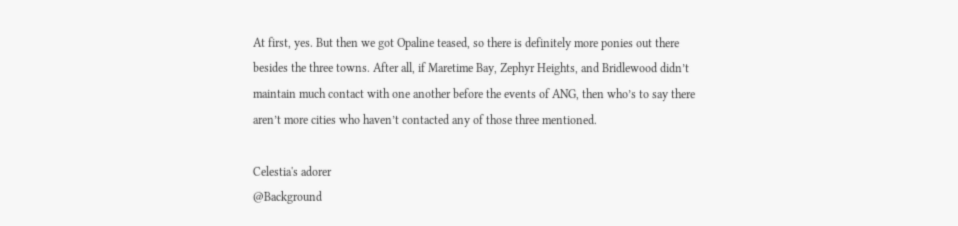At first, yes. But then we got Opaline teased, so there is definitely more ponies out there besides the three towns. After all, if Maretime Bay, Zephyr Heights, and Bridlewood didn’t maintain much contact with one another before the events of ANG, then who’s to say there aren’t more cities who haven’t contacted any of those three mentioned.

Celestia's adorer
@Background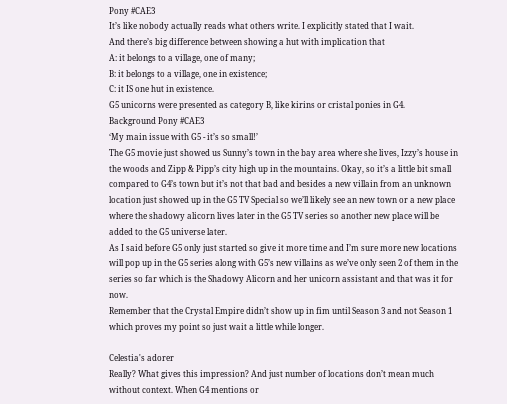Pony #CAE3
It’s like nobody actually reads what others write. I explicitly stated that I wait.
And there’s big difference between showing a hut with implication that
A: it belongs to a village, one of many;
B: it belongs to a village, one in existence;
C: it IS one hut in existence.
G5 unicorns were presented as category B, like kirins or cristal ponies in G4.
Background Pony #CAE3
‘My main issue with G5 - it’s so small!’
The G5 movie just showed us Sunny’s town in the bay area where she lives, Izzy’s house in the woods and Zipp & Pipp’s city high up in the mountains. Okay, so it’s a little bit small compared to G4’s town but it’s not that bad and besides a new villain from an unknown location just showed up in the G5 TV Special so we’ll likely see an new town or a new place where the shadowy alicorn lives later in the G5 TV series so another new place will be added to the G5 universe later.
As I said before G5 only just started so give it more time and I’m sure more new locations will pop up in the G5 series along with G5’s new villains as we’ve only seen 2 of them in the series so far which is the Shadowy Alicorn and her unicorn assistant and that was it for now.
Remember that the Crystal Empire didn’t show up in fim until Season 3 and not Season 1 which proves my point so just wait a little while longer.

Celestia's adorer
Really? What gives this impression? And just number of locations don’t mean much without context. When G4 mentions or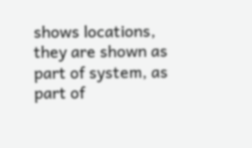shows locations, they are shown as part of system, as part of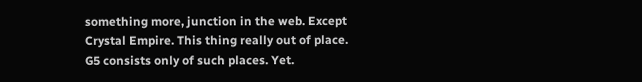something more, junction in the web. Except Crystal Empire. This thing really out of place. G5 consists only of such places. Yet.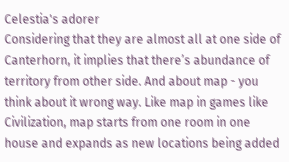Celestia's adorer
Considering that they are almost all at one side of Canterhorn, it implies that there’s abundance of territory from other side. And about map - you think about it wrong way. Like map in games like Civilization, map starts from one room in one house and expands as new locations being added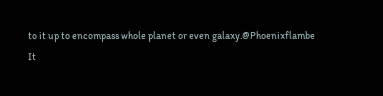to it up to encompass whole planet or even galaxy.@Phoenixflambe
It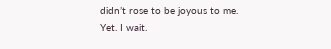didn’t rose to be joyous to me. Yet. I wait.